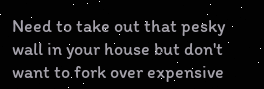Need to take out that pesky wall in your house but don't want to fork over expensive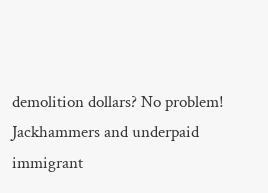demolition dollars? No problem! Jackhammers and underpaid immigrant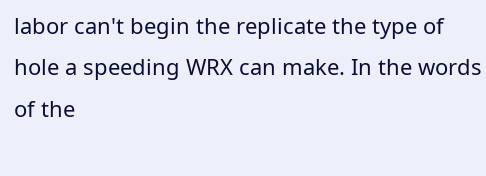labor can't begin the replicate the type of hole a speeding WRX can make. In the words of the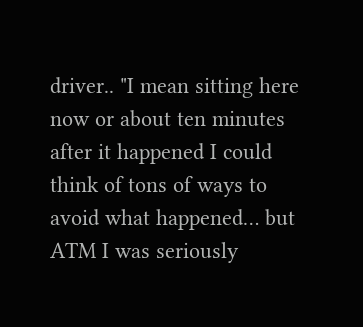driver.. "I mean sitting here now or about ten minutes after it happened I could think of tons of ways to avoid what happened… but ATM I was seriously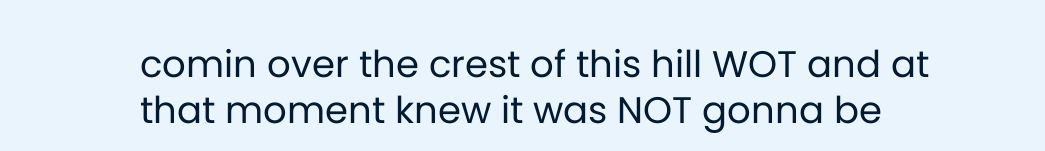comin over the crest of this hill WOT and at that moment knew it was NOT gonna be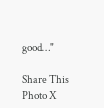good…"

Share This Photo X